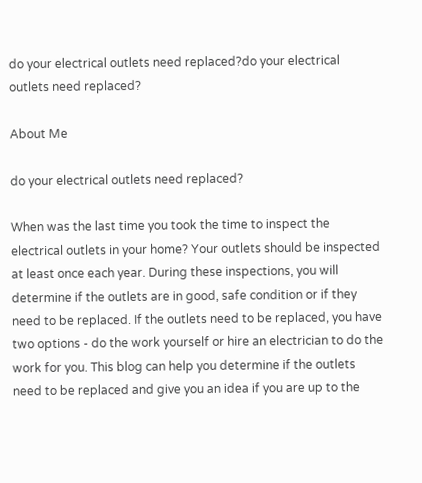do your electrical outlets need replaced?do your electrical outlets need replaced?

About Me

do your electrical outlets need replaced?

When was the last time you took the time to inspect the electrical outlets in your home? Your outlets should be inspected at least once each year. During these inspections, you will determine if the outlets are in good, safe condition or if they need to be replaced. If the outlets need to be replaced, you have two options - do the work yourself or hire an electrician to do the work for you. This blog can help you determine if the outlets need to be replaced and give you an idea if you are up to the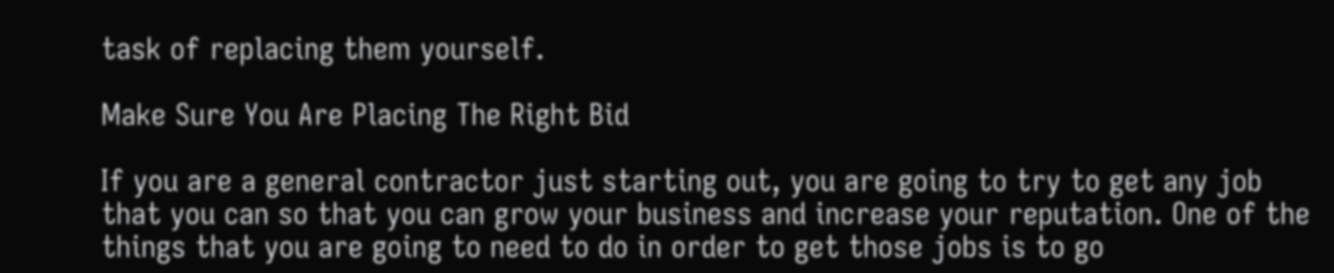task of replacing them yourself.

Make Sure You Are Placing The Right Bid

If you are a general contractor just starting out, you are going to try to get any job that you can so that you can grow your business and increase your reputation. One of the things that you are going to need to do in order to get those jobs is to go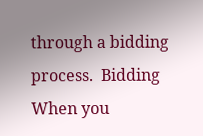through a bidding process.  Bidding When you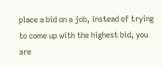place a bid on a job, instead of trying to come up with the highest bid, you are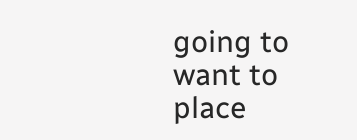going to want to place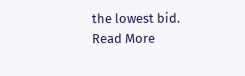the lowest bid. Read More